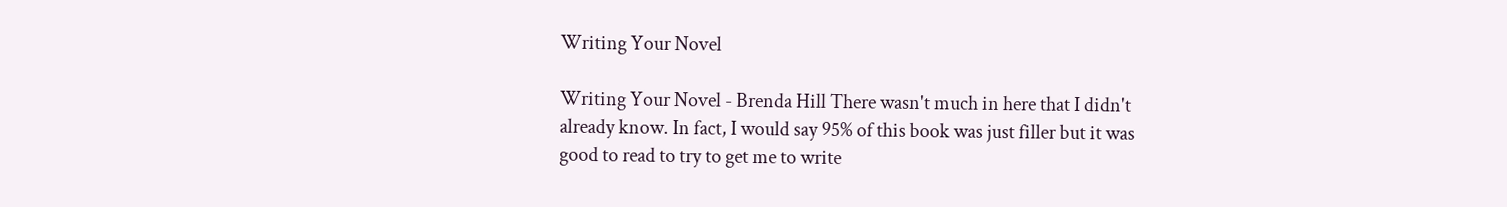Writing Your Novel

Writing Your Novel - Brenda Hill There wasn't much in here that I didn't already know. In fact, I would say 95% of this book was just filler but it was good to read to try to get me to write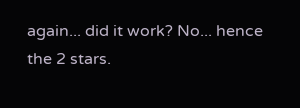again... did it work? No... hence the 2 stars.